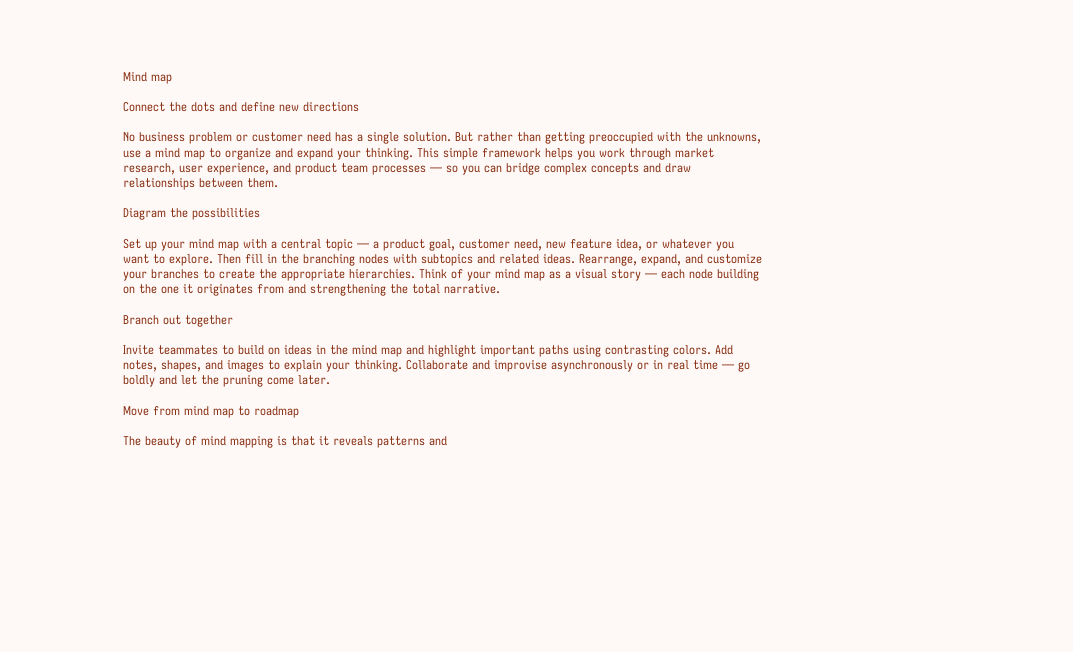Mind map

Connect the dots and define new directions

No business problem or customer need has a single solution. But rather than getting preoccupied with the unknowns, use a mind map to organize and expand your thinking. This simple framework helps you work through market research, user experience, and product team processes — so you can bridge complex concepts and draw relationships between them.

Diagram the possibilities

Set up your mind map with a central topic — a product goal, customer need, new feature idea, or whatever you want to explore. Then fill in the branching nodes with subtopics and related ideas. Rearrange, expand, and customize your branches to create the appropriate hierarchies. Think of your mind map as a visual story — each node building on the one it originates from and strengthening the total narrative.

Branch out together

Invite teammates to build on ideas in the mind map and highlight important paths using contrasting colors. Add notes, shapes, and images to explain your thinking. Collaborate and improvise asynchronously or in real time — go boldly and let the pruning come later.

Move from mind map to roadmap

The beauty of mind mapping is that it reveals patterns and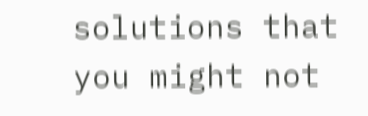solutions that you might not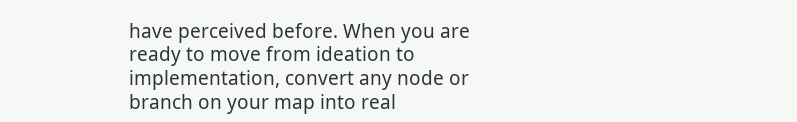have perceived before. When you are ready to move from ideation to implementation, convert any node or branch on your map into real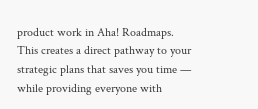product work in Aha! Roadmaps. This creates a direct pathway to your strategic plans that saves you time — while providing everyone with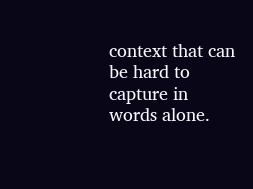context that can be hard to capture in words alone.